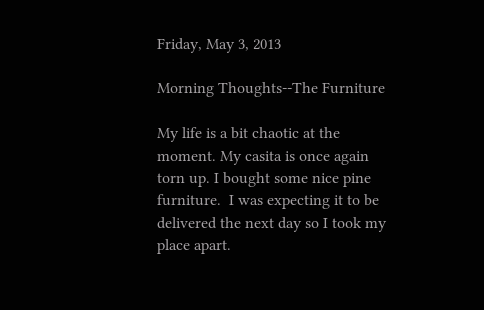Friday, May 3, 2013

Morning Thoughts--The Furniture

My life is a bit chaotic at the moment. My casita is once again torn up. I bought some nice pine furniture.  I was expecting it to be delivered the next day so I took my place apart.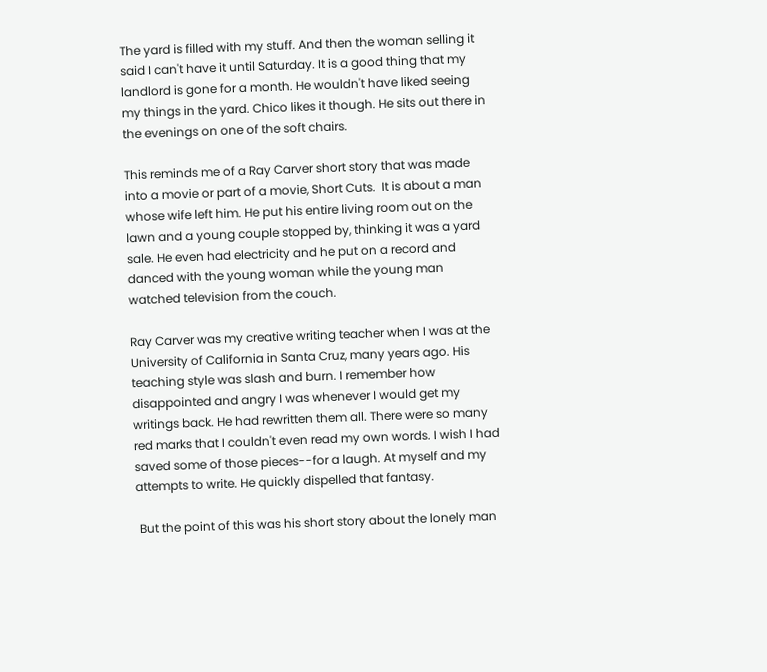The yard is filled with my stuff. And then the woman selling it said I can't have it until Saturday. It is a good thing that my landlord is gone for a month. He wouldn't have liked seeing my things in the yard. Chico likes it though. He sits out there in the evenings on one of the soft chairs.

This reminds me of a Ray Carver short story that was made into a movie or part of a movie, Short Cuts.  It is about a man whose wife left him. He put his entire living room out on the lawn and a young couple stopped by, thinking it was a yard sale. He even had electricity and he put on a record and danced with the young woman while the young man watched television from the couch.

Ray Carver was my creative writing teacher when I was at the University of California in Santa Cruz, many years ago. His teaching style was slash and burn. I remember how disappointed and angry I was whenever I would get my writings back. He had rewritten them all. There were so many red marks that I couldn't even read my own words. I wish I had saved some of those pieces--for a laugh. At myself and my attempts to write. He quickly dispelled that fantasy.

 But the point of this was his short story about the lonely man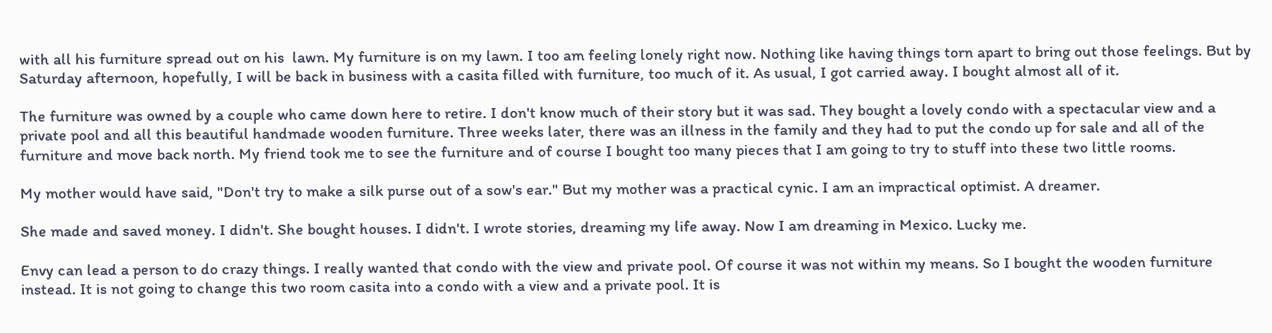with all his furniture spread out on his  lawn. My furniture is on my lawn. I too am feeling lonely right now. Nothing like having things torn apart to bring out those feelings. But by Saturday afternoon, hopefully, I will be back in business with a casita filled with furniture, too much of it. As usual, I got carried away. I bought almost all of it.

The furniture was owned by a couple who came down here to retire. I don't know much of their story but it was sad. They bought a lovely condo with a spectacular view and a private pool and all this beautiful handmade wooden furniture. Three weeks later, there was an illness in the family and they had to put the condo up for sale and all of the furniture and move back north. My friend took me to see the furniture and of course I bought too many pieces that I am going to try to stuff into these two little rooms.

My mother would have said, "Don't try to make a silk purse out of a sow's ear." But my mother was a practical cynic. I am an impractical optimist. A dreamer.

She made and saved money. I didn't. She bought houses. I didn't. I wrote stories, dreaming my life away. Now I am dreaming in Mexico. Lucky me.

Envy can lead a person to do crazy things. I really wanted that condo with the view and private pool. Of course it was not within my means. So I bought the wooden furniture instead. It is not going to change this two room casita into a condo with a view and a private pool. It is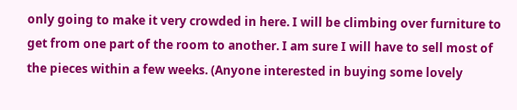only going to make it very crowded in here. I will be climbing over furniture to get from one part of the room to another. I am sure I will have to sell most of the pieces within a few weeks. (Anyone interested in buying some lovely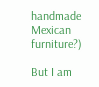handmade Mexican furniture?)

But I am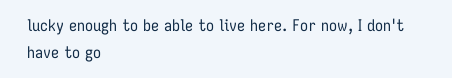lucky enough to be able to live here. For now, I don't have to go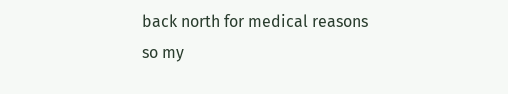back north for medical reasons so my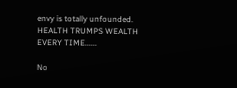envy is totally unfounded. HEALTH TRUMPS WEALTH EVERY TIME......

No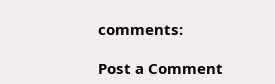comments:

Post a Comment